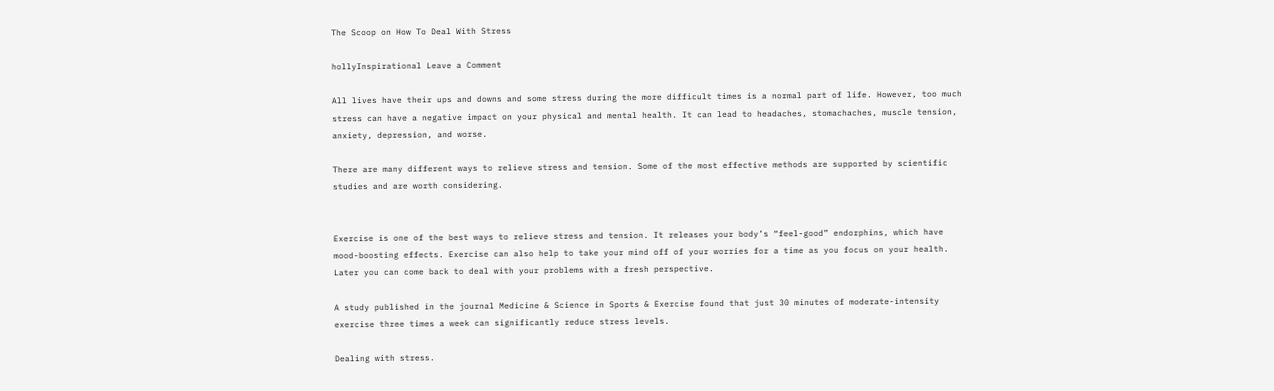The Scoop on How To Deal With Stress

hollyInspirational Leave a Comment

All lives have their ups and downs and some stress during the more difficult times is a normal part of life. However, too much stress can have a negative impact on your physical and mental health. It can lead to headaches, stomachaches, muscle tension, anxiety, depression, and worse.

There are many different ways to relieve stress and tension. Some of the most effective methods are supported by scientific studies and are worth considering.


Exercise is one of the best ways to relieve stress and tension. It releases your body’s “feel-good” endorphins, which have mood-boosting effects. Exercise can also help to take your mind off of your worries for a time as you focus on your health. Later you can come back to deal with your problems with a fresh perspective.

A study published in the journal Medicine & Science in Sports & Exercise found that just 30 minutes of moderate-intensity exercise three times a week can significantly reduce stress levels.

Dealing with stress.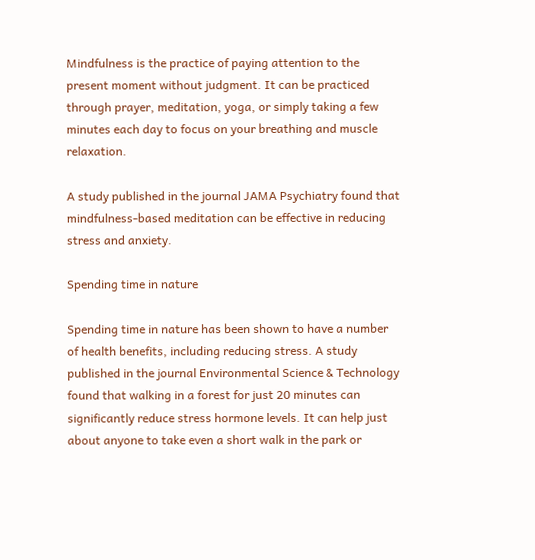Mindfulness is the practice of paying attention to the present moment without judgment. It can be practiced through prayer, meditation, yoga, or simply taking a few minutes each day to focus on your breathing and muscle relaxation.

A study published in the journal JAMA Psychiatry found that mindfulness-based meditation can be effective in reducing stress and anxiety.

Spending time in nature

Spending time in nature has been shown to have a number of health benefits, including reducing stress. A study published in the journal Environmental Science & Technology found that walking in a forest for just 20 minutes can significantly reduce stress hormone levels. It can help just about anyone to take even a short walk in the park or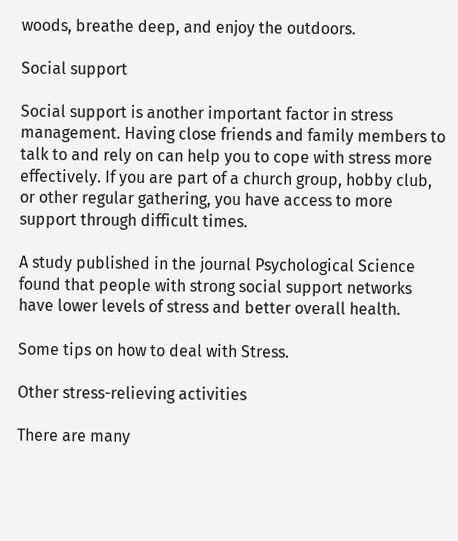woods, breathe deep, and enjoy the outdoors.

Social support

Social support is another important factor in stress management. Having close friends and family members to talk to and rely on can help you to cope with stress more effectively. If you are part of a church group, hobby club, or other regular gathering, you have access to more support through difficult times.

A study published in the journal Psychological Science found that people with strong social support networks have lower levels of stress and better overall health.

Some tips on how to deal with Stress.

Other stress-relieving activities

There are many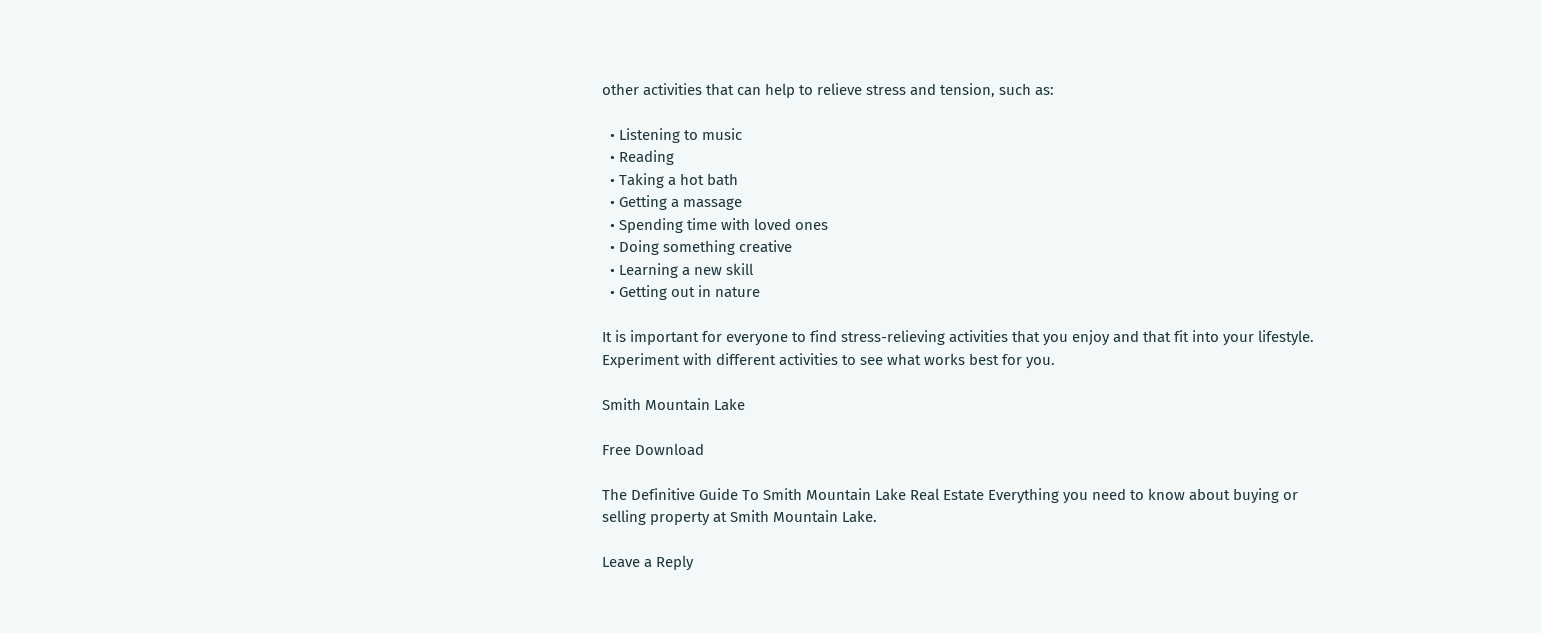other activities that can help to relieve stress and tension, such as:

  • Listening to music
  • Reading
  • Taking a hot bath
  • Getting a massage
  • Spending time with loved ones
  • Doing something creative
  • Learning a new skill
  • Getting out in nature

It is important for everyone to find stress-relieving activities that you enjoy and that fit into your lifestyle. Experiment with different activities to see what works best for you.

Smith Mountain Lake

Free Download

The Definitive Guide To Smith Mountain Lake Real Estate Everything you need to know about buying or selling property at Smith Mountain Lake.

Leave a Reply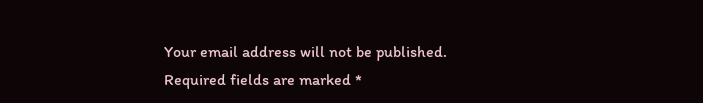Your email address will not be published. Required fields are marked *